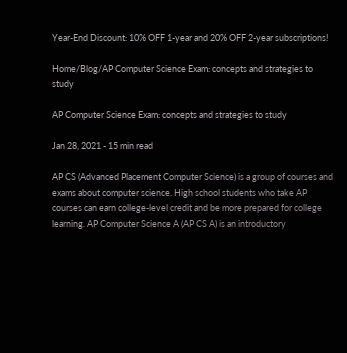Year-End Discount: 10% OFF 1-year and 20% OFF 2-year subscriptions!

Home/Blog/AP Computer Science Exam: concepts and strategies to study

AP Computer Science Exam: concepts and strategies to study

Jan 28, 2021 - 15 min read

AP CS (Advanced Placement Computer Science) is a group of courses and exams about computer science. High school students who take AP courses can earn college-level credit and be more prepared for college learning. AP Computer Science A (AP CS A) is an introductory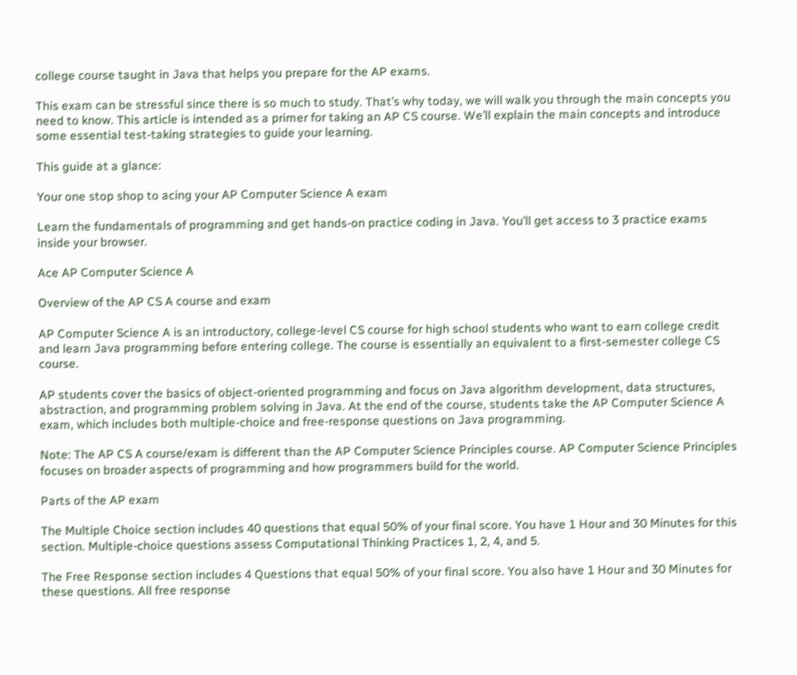college course taught in Java that helps you prepare for the AP exams.

This exam can be stressful since there is so much to study. That’s why today, we will walk you through the main concepts you need to know. This article is intended as a primer for taking an AP CS course. We’ll explain the main concepts and introduce some essential test-taking strategies to guide your learning.

This guide at a glance:

Your one stop shop to acing your AP Computer Science A exam

Learn the fundamentals of programming and get hands-on practice coding in Java. You’ll get access to 3 practice exams inside your browser.

Ace AP Computer Science A

Overview of the AP CS A course and exam

AP Computer Science A is an introductory, college-level CS course for high school students who want to earn college credit and learn Java programming before entering college. The course is essentially an equivalent to a first-semester college CS course.

AP students cover the basics of object-oriented programming and focus on Java algorithm development, data structures, abstraction, and programming problem solving in Java. At the end of the course, students take the AP Computer Science A exam, which includes both multiple-choice and free-response questions on Java programming.

Note: The AP CS A course/exam is different than the AP Computer Science Principles course. AP Computer Science Principles focuses on broader aspects of programming and how programmers build for the world.

Parts of the AP exam

The Multiple Choice section includes 40 questions that equal 50% of your final score. You have 1 Hour and 30 Minutes for this section. Multiple-choice questions assess Computational Thinking Practices 1, 2, 4, and 5.

The Free Response section includes 4 Questions that equal 50% of your final score. You also have 1 Hour and 30 Minutes for these questions. All free response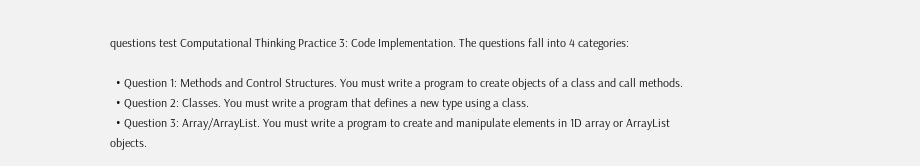questions test Computational Thinking Practice 3: Code Implementation. The questions fall into 4 categories:

  • Question 1: Methods and Control Structures. You must write a program to create objects of a class and call methods.
  • Question 2: Classes. You must write a program that defines a new type using a class.
  • Question 3: Array/ArrayList. You must write a program to create and manipulate elements in 1D array or ArrayList objects.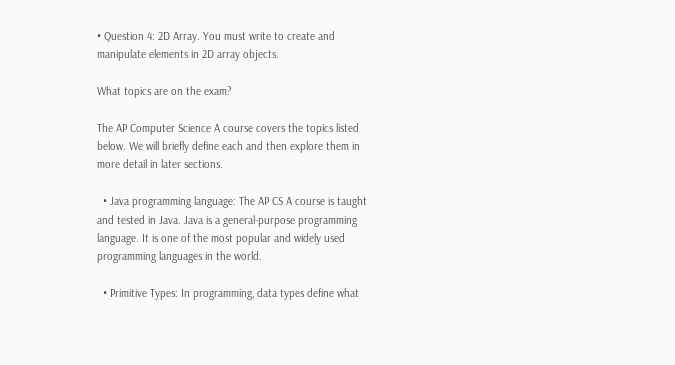• Question 4: 2D Array. You must write to create and manipulate elements in 2D array objects.

What topics are on the exam?

The AP Computer Science A course covers the topics listed below. We will briefly define each and then explore them in more detail in later sections.

  • Java programming language: The AP CS A course is taught and tested in Java. Java is a general-purpose programming language. It is one of the most popular and widely used programming languages in the world.

  • Primitive Types: In programming, data types define what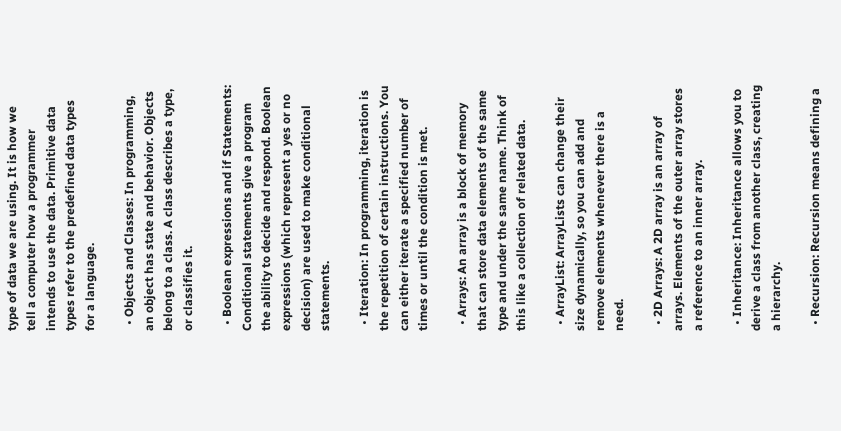type of data we are using. It is how we tell a computer how a programmer intends to use the data. Primitive data types refer to the predefined data types for a language.

  • Objects and Classes: In programming, an object has state and behavior. Objects belong to a class. A class describes a type, or classifies it.

  • Boolean expressions and if Statements: Conditional statements give a program the ability to decide and respond. Boolean expressions (which represent a yes or no decision) are used to make conditional statements.

  • Iteration: In programming, iteration is the repetition of certain instructions. You can either iterate a specified number of times or until the condition is met.

  • Arrays: An array is a block of memory that can store data elements of the same type and under the same name. Think of this like a collection of related data.

  • ArrayList: ArrayLists can change their size dynamically, so you can add and remove elements whenever there is a need.

  • 2D Arrays: A 2D array is an array of arrays. Elements of the outer array stores a reference to an inner array.

  • Inheritance: Inheritance allows you to derive a class from another class, creating a hierarchy.

  • Recursion: Recursion means defining a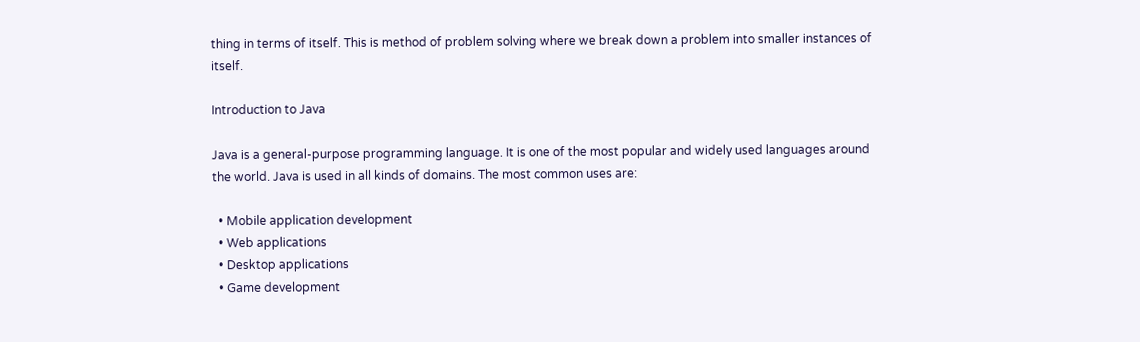thing in terms of itself. This is method of problem solving where we break down a problem into smaller instances of itself.

Introduction to Java

Java is a general-purpose programming language. It is one of the most popular and widely used languages around the world. Java is used in all kinds of domains. The most common uses are:

  • Mobile application development
  • Web applications
  • Desktop applications
  • Game development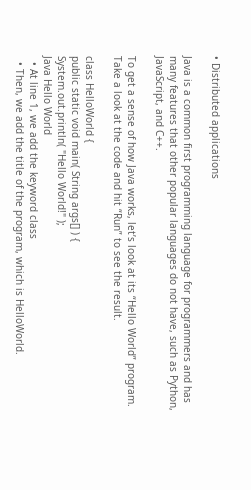• Distributed applications

Java is a common first programming language for programmers and has many features that other popular languages do not have, such as Python, JavaScript, and C++.

To get a sense of how Java works, let’s look at its “Hello World” program. Take a look at the code and hit “Run” to see the result.

class HelloWorld {
public static void main( String args[] ) {
System.out.println( "Hello World!" );
Java Hello World
  • At line 1, we add the keyword class
  • Then, we add the title of the program, which is HelloWorld.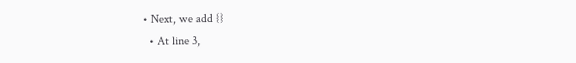• Next, we add {}
  • At line 3,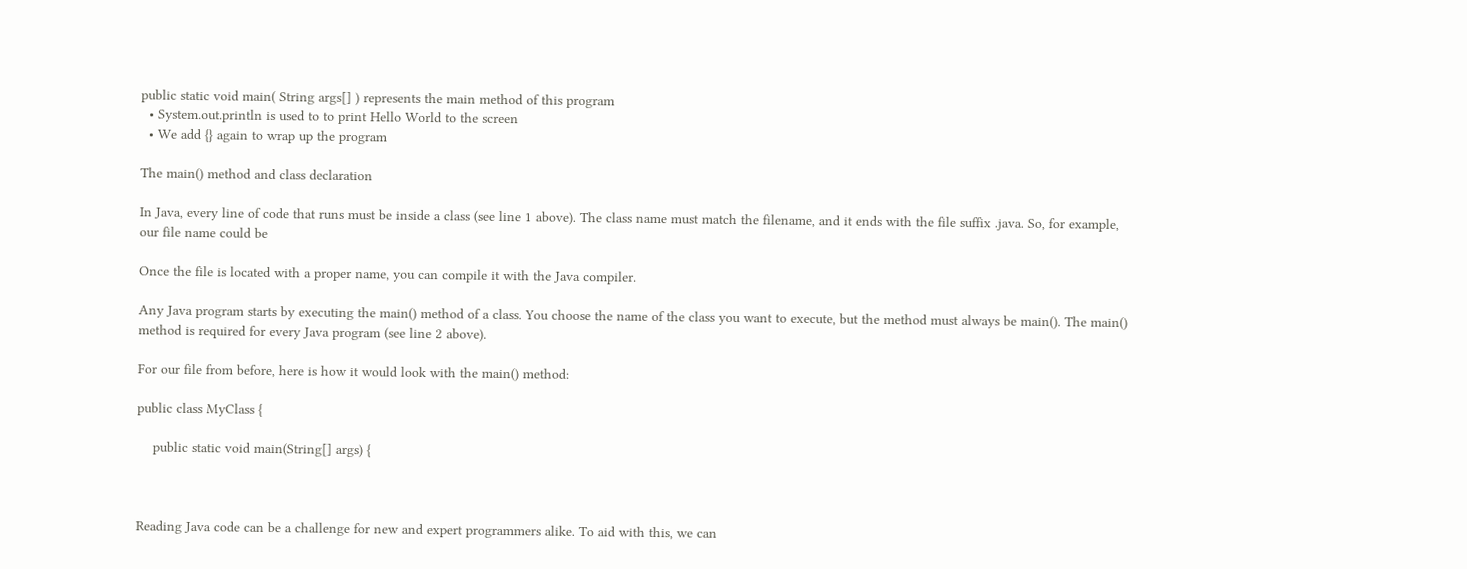public static void main( String args[] ) represents the main method of this program
  • System.out.println is used to to print Hello World to the screen
  • We add {} again to wrap up the program

The main() method and class declaration

In Java, every line of code that runs must be inside a class (see line 1 above). The class name must match the filename, and it ends with the file suffix .java. So, for example, our file name could be

Once the file is located with a proper name, you can compile it with the Java compiler.

Any Java program starts by executing the main() method of a class. You choose the name of the class you want to execute, but the method must always be main(). The main() method is required for every Java program (see line 2 above).

For our file from before, here is how it would look with the main() method:

public class MyClass {

    public static void main(String[] args) {



Reading Java code can be a challenge for new and expert programmers alike. To aid with this, we can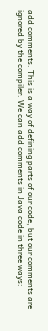add comments. This is a way of defining parts of our code, but our comments are ignored by the compiler. We can add comments in Java code in three ways: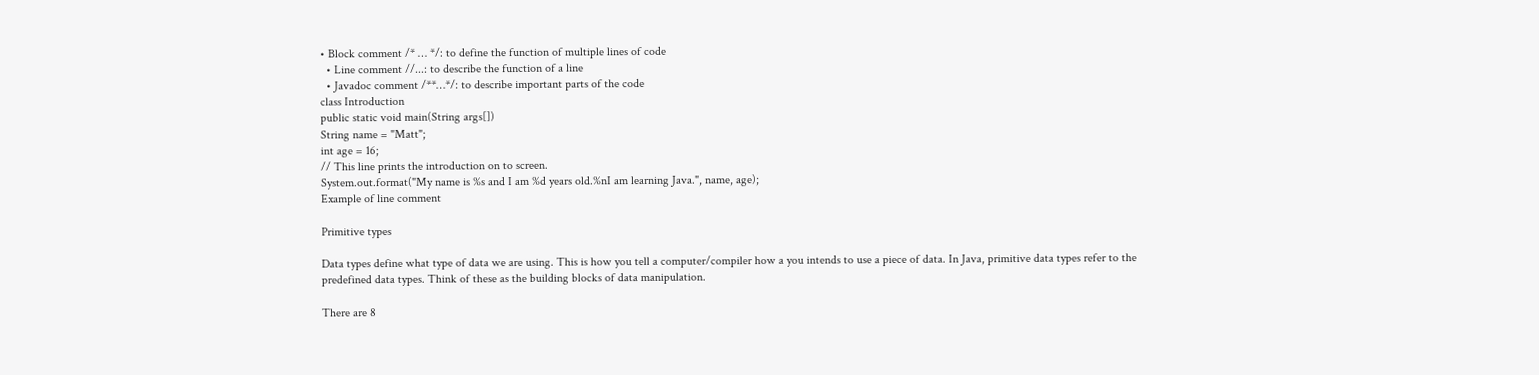• Block comment /* … */: to define the function of multiple lines of code
  • Line comment //...: to describe the function of a line
  • Javadoc comment /**…*/: to describe important parts of the code
class Introduction
public static void main(String args[])
String name = "Matt";
int age = 16;
// This line prints the introduction on to screen.
System.out.format("My name is %s and I am %d years old.%nI am learning Java.", name, age);
Example of line comment

Primitive types

Data types define what type of data we are using. This is how you tell a computer/compiler how a you intends to use a piece of data. In Java, primitive data types refer to the predefined data types. Think of these as the building blocks of data manipulation.

There are 8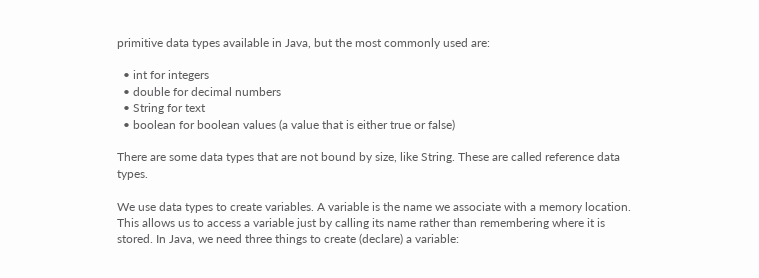primitive data types available in Java, but the most commonly used are:

  • int for integers
  • double for decimal numbers
  • String for text
  • boolean for boolean values (a value that is either true or false)

There are some data types that are not bound by size, like String. These are called reference data types.

We use data types to create variables. A variable is the name we associate with a memory location. This allows us to access a variable just by calling its name rather than remembering where it is stored. In Java, we need three things to create (declare) a variable: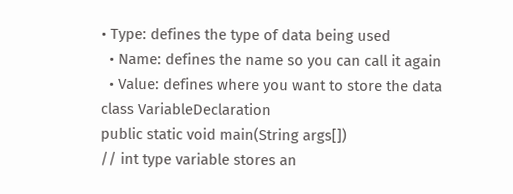• Type: defines the type of data being used
  • Name: defines the name so you can call it again
  • Value: defines where you want to store the data
class VariableDeclaration
public static void main(String args[])
// int type variable stores an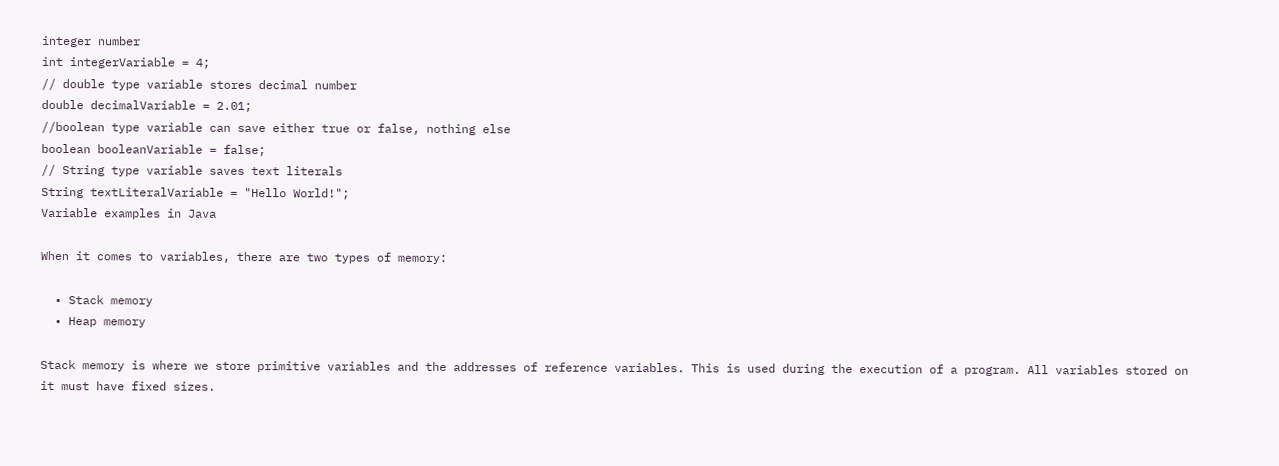integer number
int integerVariable = 4;
// double type variable stores decimal number
double decimalVariable = 2.01;
//boolean type variable can save either true or false, nothing else
boolean booleanVariable = false;
// String type variable saves text literals
String textLiteralVariable = "Hello World!";
Variable examples in Java

When it comes to variables, there are two types of memory:

  • Stack memory
  • Heap memory

Stack memory is where we store primitive variables and the addresses of reference variables. This is used during the execution of a program. All variables stored on it must have fixed sizes.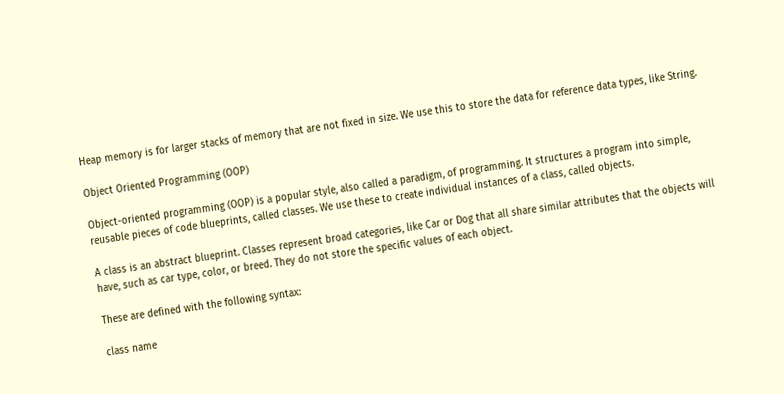Heap memory is for larger stacks of memory that are not fixed in size. We use this to store the data for reference data types, like String.

Object Oriented Programming (OOP)

Object-oriented programming (OOP) is a popular style, also called a paradigm, of programming. It structures a program into simple, reusable pieces of code blueprints, called classes. We use these to create individual instances of a class, called objects.

A class is an abstract blueprint. Classes represent broad categories, like Car or Dog that all share similar attributes that the objects will have, such as car type, color, or breed. They do not store the specific values of each object.

These are defined with the following syntax:

class name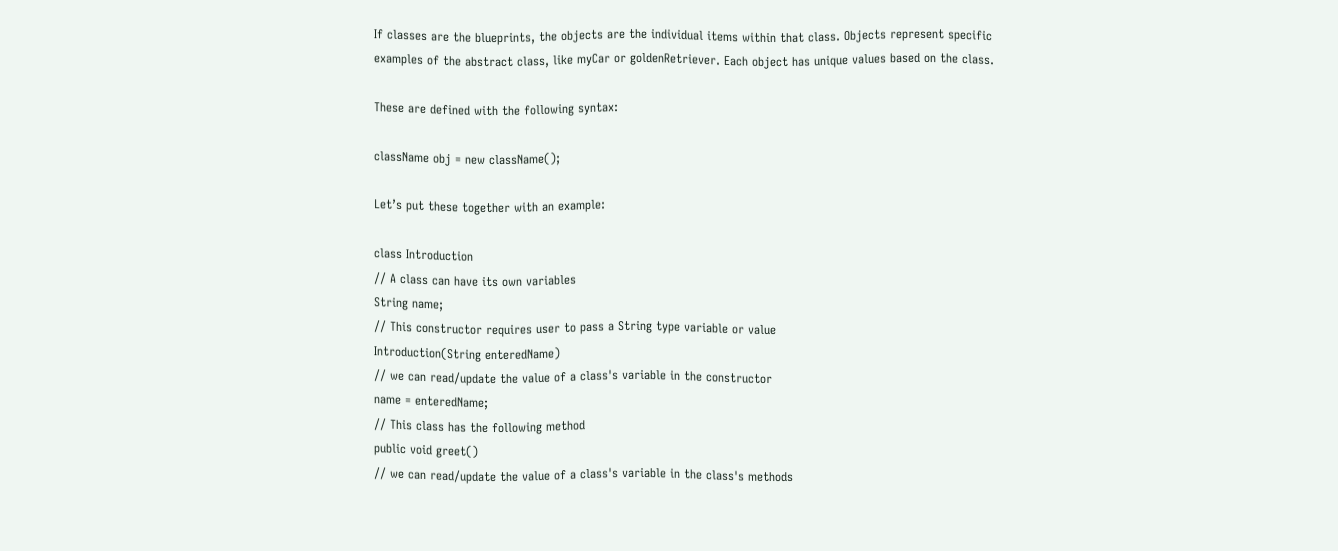If classes are the blueprints, the objects are the individual items within that class. Objects represent specific examples of the abstract class, like myCar or goldenRetriever. Each object has unique values based on the class.

These are defined with the following syntax:

className obj = new className();

Let’s put these together with an example:

class Introduction
// A class can have its own variables
String name;
// This constructor requires user to pass a String type variable or value
Introduction(String enteredName)
// we can read/update the value of a class's variable in the constructor
name = enteredName;
// This class has the following method
public void greet()
// we can read/update the value of a class's variable in the class's methods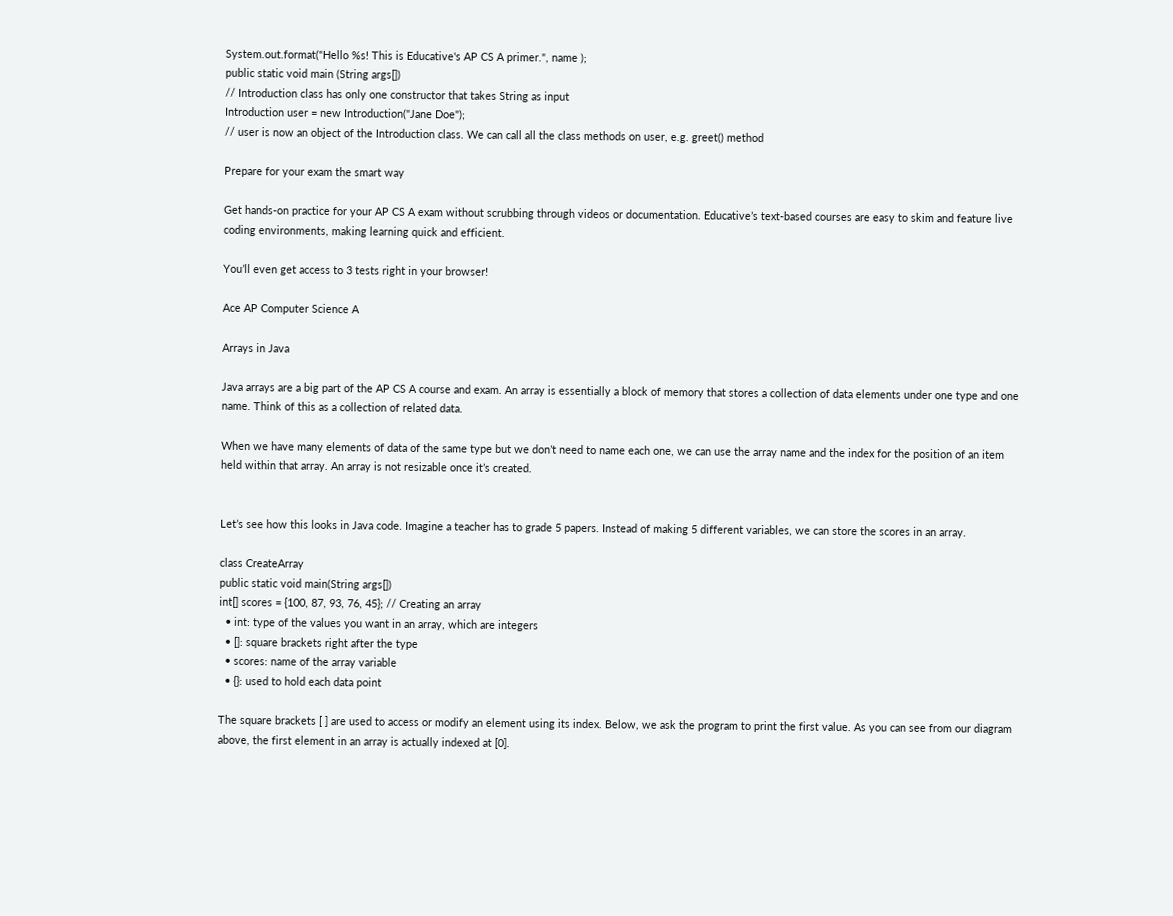System.out.format("Hello %s! This is Educative's AP CS A primer.", name );
public static void main (String args[])
// Introduction class has only one constructor that takes String as input
Introduction user = new Introduction("Jane Doe");
// user is now an object of the Introduction class. We can call all the class methods on user, e.g. greet() method

Prepare for your exam the smart way

Get hands-on practice for your AP CS A exam without scrubbing through videos or documentation. Educative’s text-based courses are easy to skim and feature live coding environments, making learning quick and efficient.

You’ll even get access to 3 tests right in your browser!

Ace AP Computer Science A

Arrays in Java

Java arrays are a big part of the AP CS A course and exam. An array is essentially a block of memory that stores a collection of data elements under one type and one name. Think of this as a collection of related data.

When we have many elements of data of the same type but we don’t need to name each one, we can use the array name and the index for the position of an item held within that array. An array is not resizable once it’s created.


Let’s see how this looks in Java code. Imagine a teacher has to grade 5 papers. Instead of making 5 different variables, we can store the scores in an array.

class CreateArray
public static void main(String args[])
int[] scores = {100, 87, 93, 76, 45}; // Creating an array
  • int: type of the values you want in an array, which are integers
  • []: square brackets right after the type
  • scores: name of the array variable
  • {}: used to hold each data point

The square brackets [ ] are used to access or modify an element using its index. Below, we ask the program to print the first value. As you can see from our diagram above, the first element in an array is actually indexed at [0].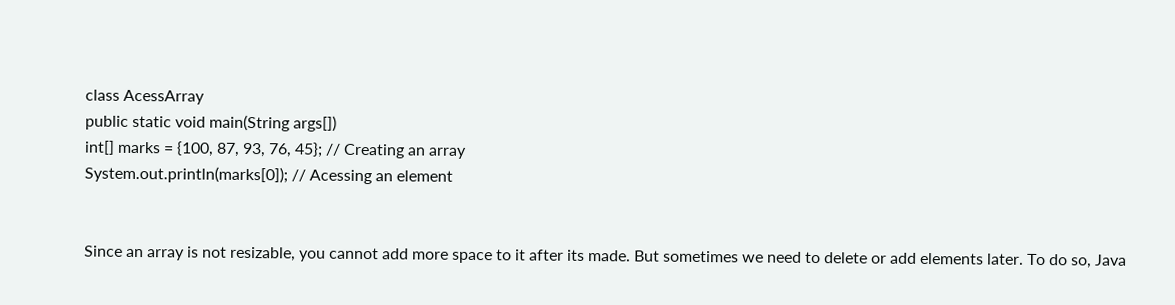class AcessArray
public static void main(String args[])
int[] marks = {100, 87, 93, 76, 45}; // Creating an array
System.out.println(marks[0]); // Acessing an element


Since an array is not resizable, you cannot add more space to it after its made. But sometimes we need to delete or add elements later. To do so, Java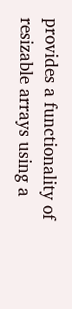provides a functionality of resizable arrays using a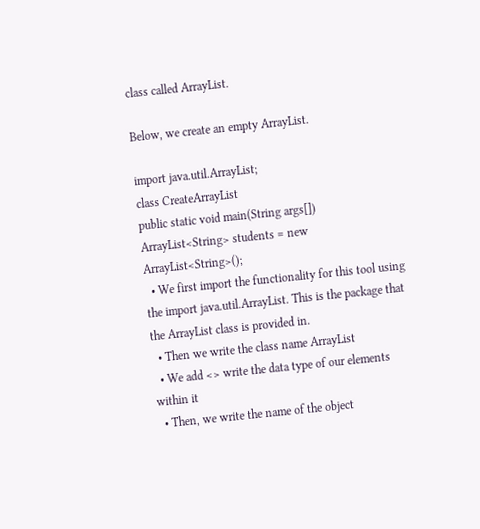class called ArrayList.

Below, we create an empty ArrayList.

import java.util.ArrayList;
class CreateArrayList
public static void main(String args[])
ArrayList<String> students = new ArrayList<String>();
  • We first import the functionality for this tool using the import java.util.ArrayList. This is the package that the ArrayList class is provided in.
  • Then we write the class name ArrayList
  • We add <> write the data type of our elements within it
  • Then, we write the name of the object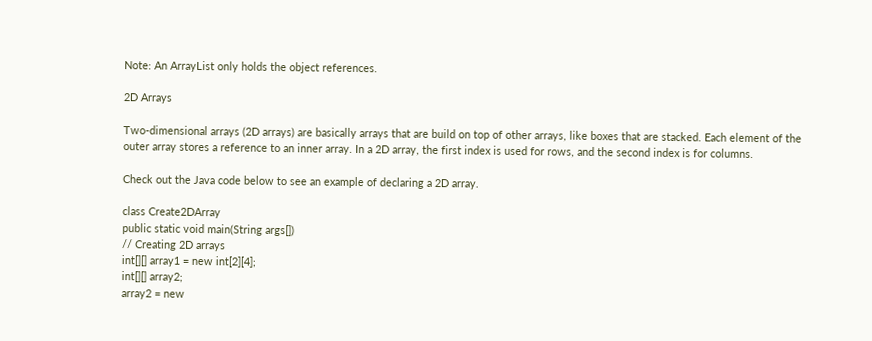Note: An ArrayList only holds the object references.

2D Arrays

Two-dimensional arrays (2D arrays) are basically arrays that are build on top of other arrays, like boxes that are stacked. Each element of the outer array stores a reference to an inner array. In a 2D array, the first index is used for rows, and the second index is for columns.

Check out the Java code below to see an example of declaring a 2D array.

class Create2DArray
public static void main(String args[])
// Creating 2D arrays
int[][] array1 = new int[2][4];
int[][] array2;
array2 = new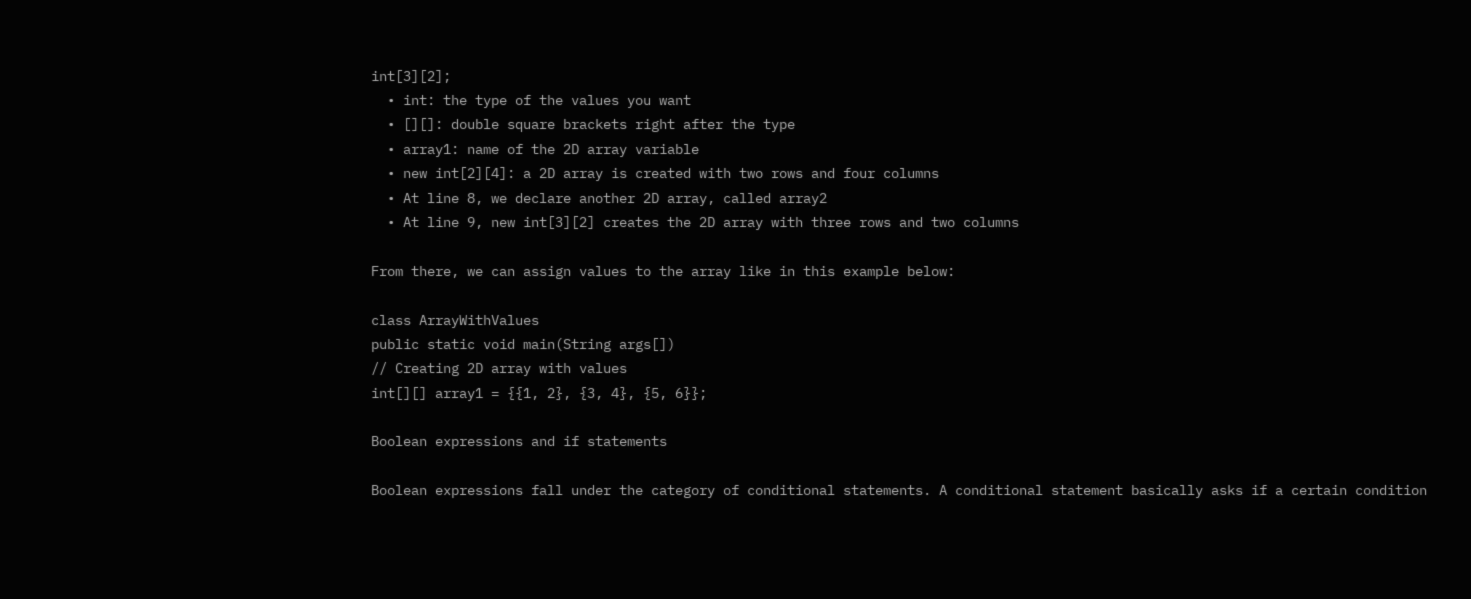int[3][2];
  • int: the type of the values you want
  • [][]: double square brackets right after the type
  • array1: name of the 2D array variable
  • new int[2][4]: a 2D array is created with two rows and four columns
  • At line 8, we declare another 2D array, called array2
  • At line 9, new int[3][2] creates the 2D array with three rows and two columns

From there, we can assign values to the array like in this example below:

class ArrayWithValues
public static void main(String args[])
// Creating 2D array with values
int[][] array1 = {{1, 2}, {3, 4}, {5, 6}};

Boolean expressions and if statements

Boolean expressions fall under the category of conditional statements. A conditional statement basically asks if a certain condition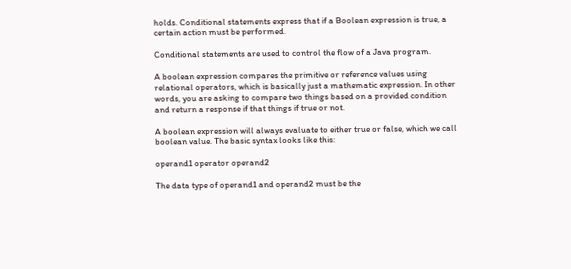holds. Conditional statements express that if a Boolean expression is true, a certain action must be performed.

Conditional statements are used to control the flow of a Java program.

A boolean expression compares the primitive or reference values using relational operators, which is basically just a mathematic expression. In other words, you are asking to compare two things based on a provided condition and return a response if that things if true or not.

A boolean expression will always evaluate to either true or false, which we call boolean value. The basic syntax looks like this:

operand1 operator operand2

The data type of operand1 and operand2 must be the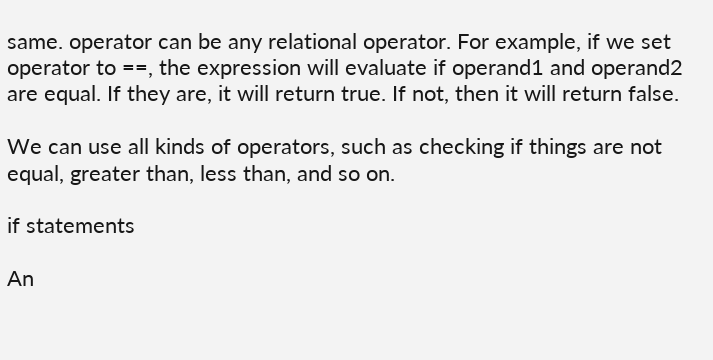same. operator can be any relational operator. For example, if we set operator to ==, the expression will evaluate if operand1 and operand2 are equal. If they are, it will return true. If not, then it will return false.

We can use all kinds of operators, such as checking if things are not equal, greater than, less than, and so on.

if statements

An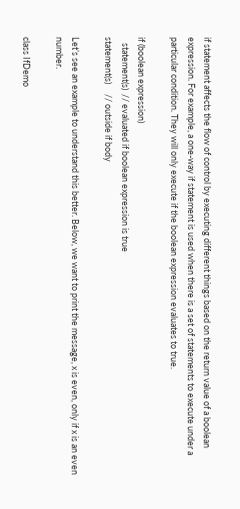if statement affects the flow of control by executing different things based on the return value of a boolean expression. For example, a one-way if statement is used when there is a set of statements to execute under a particular condition. They will only execute if the boolean expression evaluates to true.

if (boolean expression)
   statement(s)  // evaluated if boolean expression is true
statement(s)     // outside if body

Let’s see an example to understand this better. Below, we want to print the message, x is even, only if x is an even number.

class IfDemo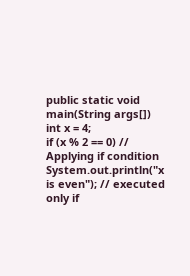public static void main(String args[])
int x = 4;
if (x % 2 == 0) // Applying if condition
System.out.println("x is even"); // executed only if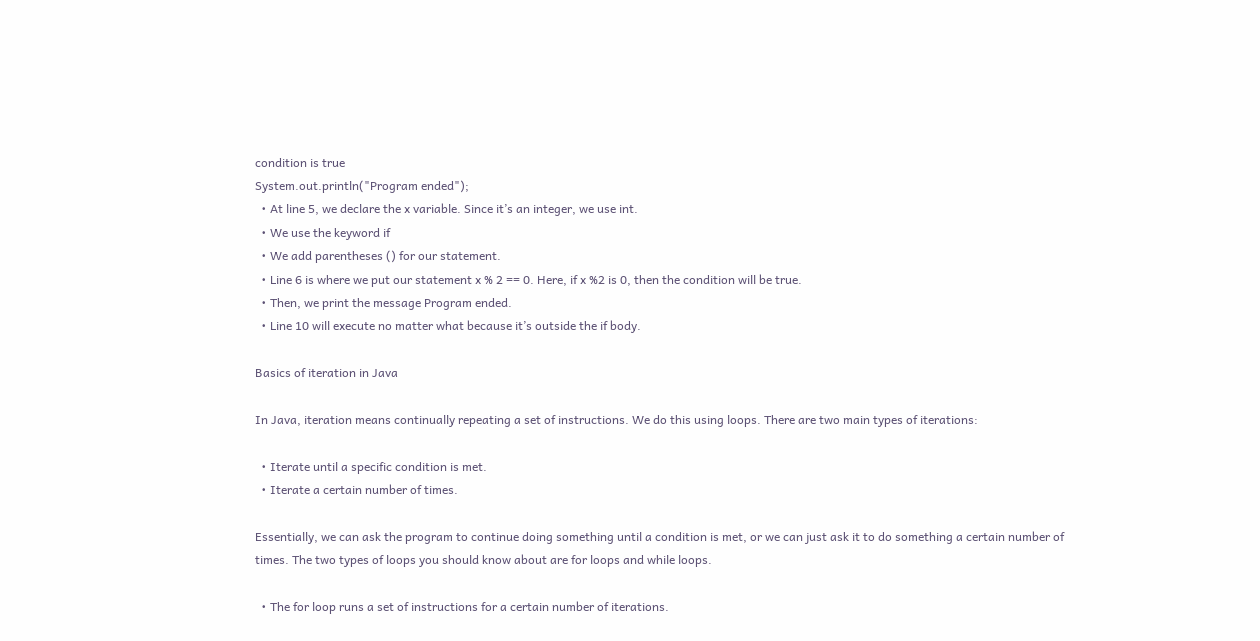condition is true
System.out.println("Program ended");
  • At line 5, we declare the x variable. Since it’s an integer, we use int.
  • We use the keyword if
  • We add parentheses () for our statement.
  • Line 6 is where we put our statement x % 2 == 0. Here, if x %2 is 0, then the condition will be true.
  • Then, we print the message Program ended.
  • Line 10 will execute no matter what because it’s outside the if body.

Basics of iteration in Java

In Java, iteration means continually repeating a set of instructions. We do this using loops. There are two main types of iterations:

  • Iterate until a specific condition is met.
  • Iterate a certain number of times.

Essentially, we can ask the program to continue doing something until a condition is met, or we can just ask it to do something a certain number of times. The two types of loops you should know about are for loops and while loops.

  • The for loop runs a set of instructions for a certain number of iterations.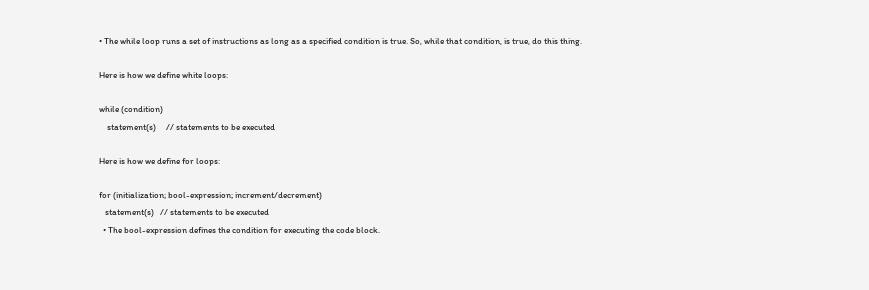• The while loop runs a set of instructions as long as a specified condition is true. So, while that condition, is true, do this thing.

Here is how we define white loops:

while (condition)
    statement(s)     // statements to be executed

Here is how we define for loops:

for (initialization; bool-expression; increment/decrement)
   statement(s)   // statements to be executed
  • The bool-expression defines the condition for executing the code block.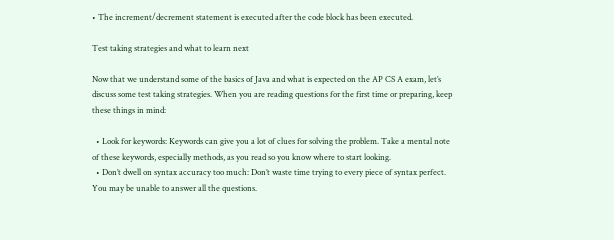• The increment/decrement statement is executed after the code block has been executed.

Test taking strategies and what to learn next

Now that we understand some of the basics of Java and what is expected on the AP CS A exam, let’s discuss some test taking strategies. When you are reading questions for the first time or preparing, keep these things in mind:

  • Look for keywords: Keywords can give you a lot of clues for solving the problem. Take a mental note of these keywords, especially methods, as you read so you know where to start looking.
  • Don’t dwell on syntax accuracy too much: Don’t waste time trying to every piece of syntax perfect. You may be unable to answer all the questions.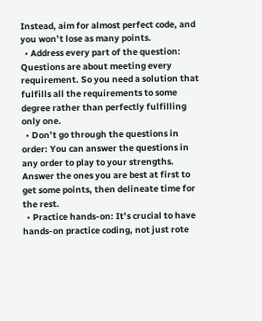Instead, aim for almost perfect code, and you won’t lose as many points.
  • Address every part of the question: Questions are about meeting every requirement. So you need a solution that fulfills all the requirements to some degree rather than perfectly fulfilling only one.
  • Don’t go through the questions in order: You can answer the questions in any order to play to your strengths. Answer the ones you are best at first to get some points, then delineate time for the rest.
  • Practice hands-on: It’s crucial to have hands-on practice coding, not just rote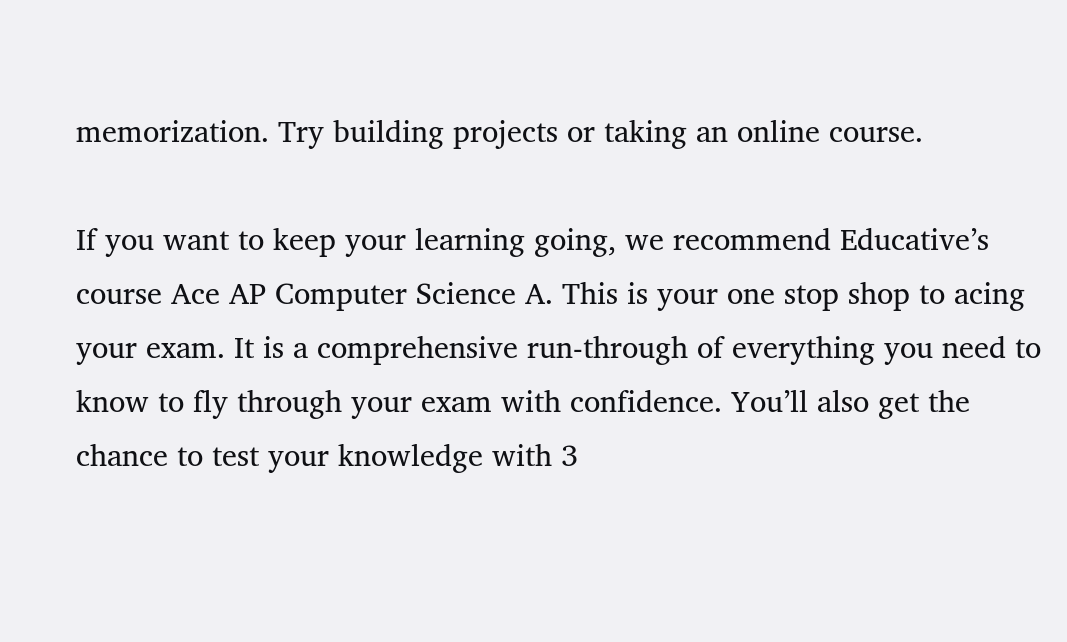memorization. Try building projects or taking an online course.

If you want to keep your learning going, we recommend Educative’s course Ace AP Computer Science A. This is your one stop shop to acing your exam. It is a comprehensive run-through of everything you need to know to fly through your exam with confidence. You’ll also get the chance to test your knowledge with 3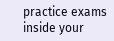practice exams inside your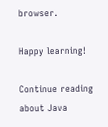browser.

Happy learning!

Continue reading about Java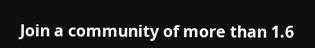Join a community of more than 1.6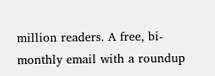million readers. A free, bi-monthly email with a roundup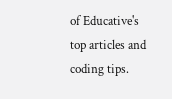of Educative's top articles and coding tips.